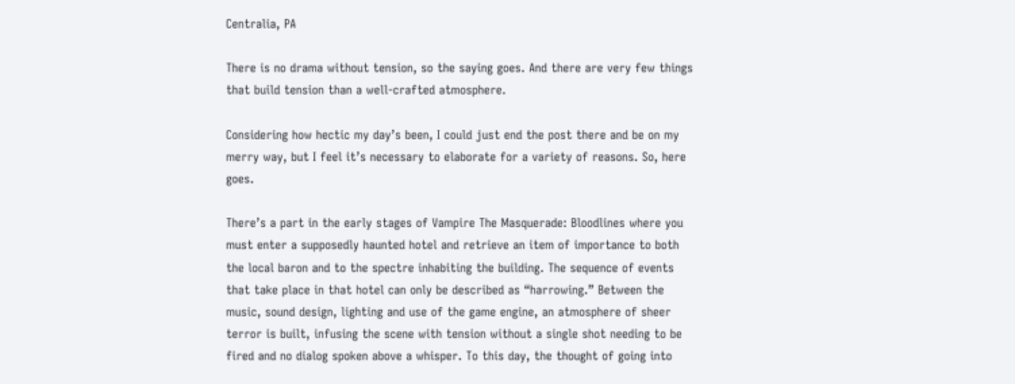Centralia, PA

There is no drama without tension, so the saying goes. And there are very few things that build tension than a well-crafted atmosphere.

Considering how hectic my day’s been, I could just end the post there and be on my merry way, but I feel it’s necessary to elaborate for a variety of reasons. So, here goes.

There’s a part in the early stages of Vampire The Masquerade: Bloodlines where you must enter a supposedly haunted hotel and retrieve an item of importance to both the local baron and to the spectre inhabiting the building. The sequence of events that take place in that hotel can only be described as “harrowing.” Between the music, sound design, lighting and use of the game engine, an atmosphere of sheer terror is built, infusing the scene with tension without a single shot needing to be fired and no dialog spoken above a whisper. To this day, the thought of going into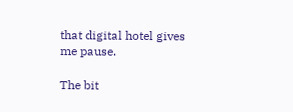that digital hotel gives me pause.

The bit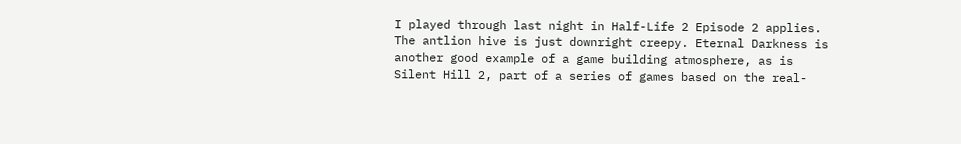I played through last night in Half-Life 2 Episode 2 applies. The antlion hive is just downright creepy. Eternal Darkness is another good example of a game building atmosphere, as is Silent Hill 2, part of a series of games based on the real-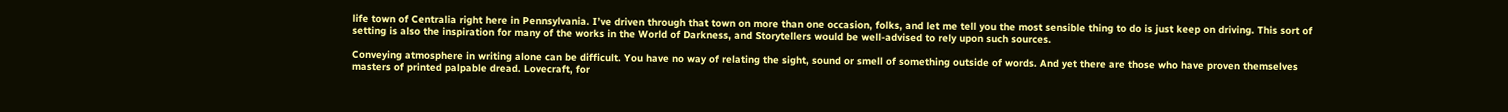life town of Centralia right here in Pennsylvania. I’ve driven through that town on more than one occasion, folks, and let me tell you the most sensible thing to do is just keep on driving. This sort of setting is also the inspiration for many of the works in the World of Darkness, and Storytellers would be well-advised to rely upon such sources.

Conveying atmosphere in writing alone can be difficult. You have no way of relating the sight, sound or smell of something outside of words. And yet there are those who have proven themselves masters of printed palpable dread. Lovecraft, for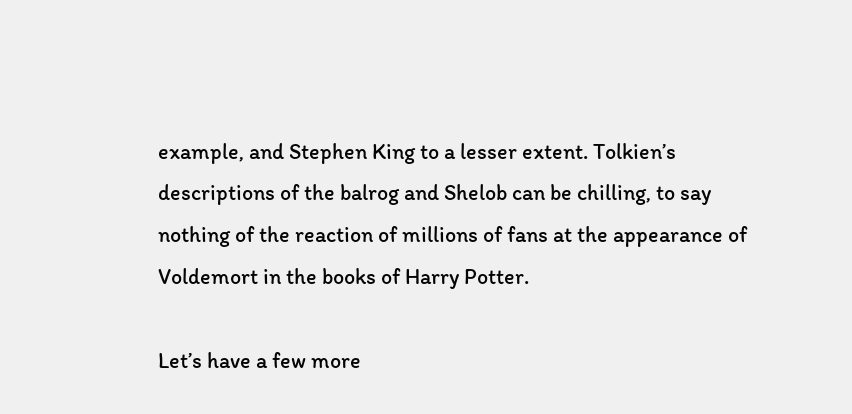example, and Stephen King to a lesser extent. Tolkien’s descriptions of the balrog and Shelob can be chilling, to say nothing of the reaction of millions of fans at the appearance of Voldemort in the books of Harry Potter.

Let’s have a few more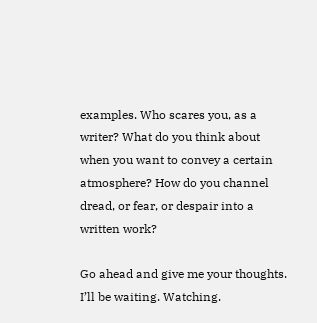examples. Who scares you, as a writer? What do you think about when you want to convey a certain atmosphere? How do you channel dread, or fear, or despair into a written work?

Go ahead and give me your thoughts. I’ll be waiting. Watching.